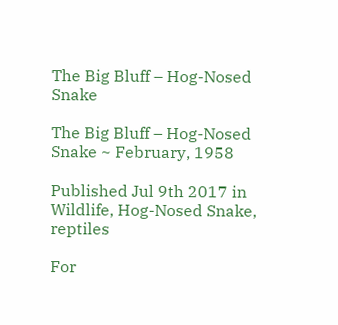The Big Bluff – Hog-Nosed Snake

The Big Bluff – Hog-Nosed Snake ~ February, 1958

Published Jul 9th 2017 in Wildlife, Hog-Nosed Snake, reptiles

For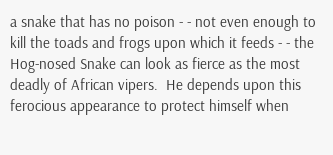a snake that has no poison - - not even enough to kill the toads and frogs upon which it feeds - - the Hog-nosed Snake can look as fierce as the most deadly of African vipers.  He depends upon this ferocious appearance to protect himself when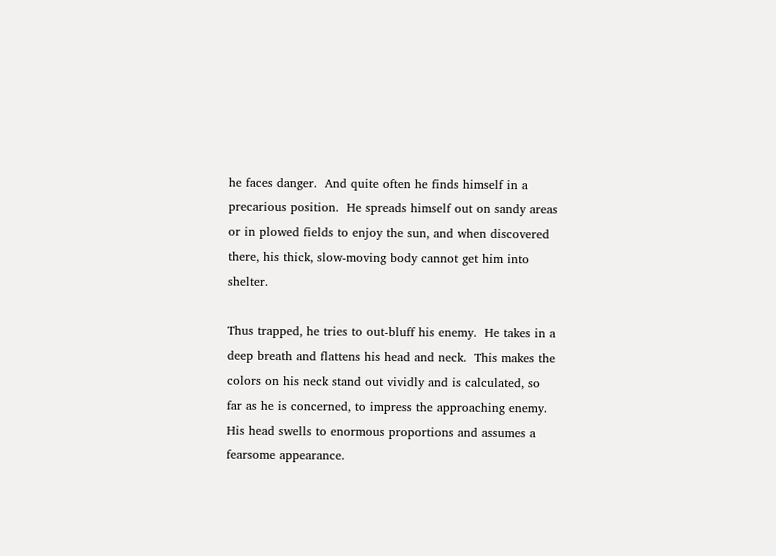he faces danger.  And quite often he finds himself in a precarious position.  He spreads himself out on sandy areas or in plowed fields to enjoy the sun, and when discovered there, his thick, slow-moving body cannot get him into shelter.

Thus trapped, he tries to out-bluff his enemy.  He takes in a deep breath and flattens his head and neck.  This makes the colors on his neck stand out vividly and is calculated, so far as he is concerned, to impress the approaching enemy.  His head swells to enormous proportions and assumes a fearsome appearance.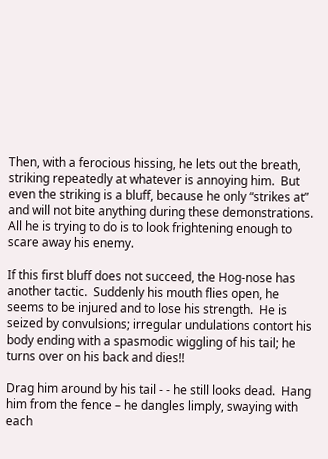Then, with a ferocious hissing, he lets out the breath, striking repeatedly at whatever is annoying him.  But even the striking is a bluff, because he only “strikes at” and will not bite anything during these demonstrations.  All he is trying to do is to look frightening enough to scare away his enemy.

If this first bluff does not succeed, the Hog-nose has another tactic.  Suddenly his mouth flies open, he seems to be injured and to lose his strength.  He is seized by convulsions; irregular undulations contort his body ending with a spasmodic wiggling of his tail; he turns over on his back and dies!!

Drag him around by his tail - - he still looks dead.  Hang him from the fence – he dangles limply, swaying with each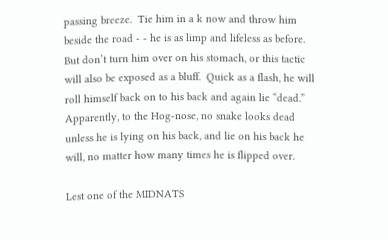passing breeze.  Tie him in a k now and throw him beside the road - - he is as limp and lifeless as before.  But don’t turn him over on his stomach, or this tactic will also be exposed as a bluff.  Quick as a flash, he will roll himself back on to his back and again lie “dead.”  Apparently, to the Hog-nose, no snake looks dead unless he is lying on his back, and lie on his back he will, no matter how many times he is flipped over.

Lest one of the MIDNATS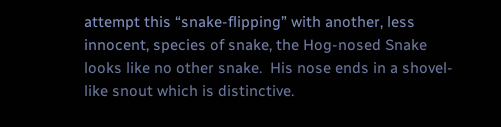attempt this “snake-flipping” with another, less innocent, species of snake, the Hog-nosed Snake looks like no other snake.  His nose ends in a shovel-like snout which is distinctive.